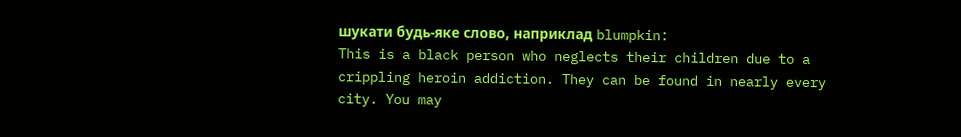шукати будь-яке слово, наприклад blumpkin:
This is a black person who neglects their children due to a crippling heroin addiction. They can be found in nearly every city. You may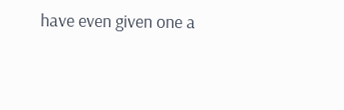have even given one a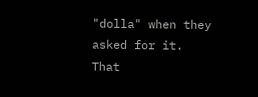"dolla" when they asked for it.
That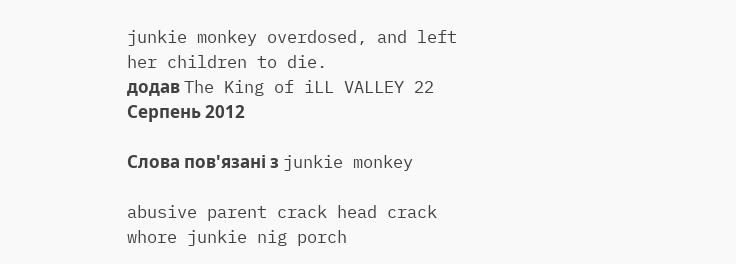junkie monkey overdosed, and left her children to die.
додав The King of iLL VALLEY 22 Серпень 2012

Слова пов'язані з junkie monkey

abusive parent crack head crack whore junkie nig porch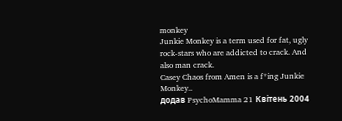monkey
Junkie Monkey is a term used for fat, ugly rock-stars who are addicted to crack. And also man crack.
Casey Chaos from Amen is a f*ing Junkie Monkey..
додав PsychoMamma 21 Квітень 2004